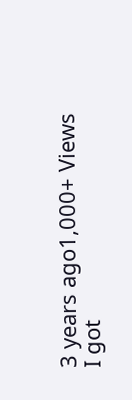3 years ago1,000+ Views
I got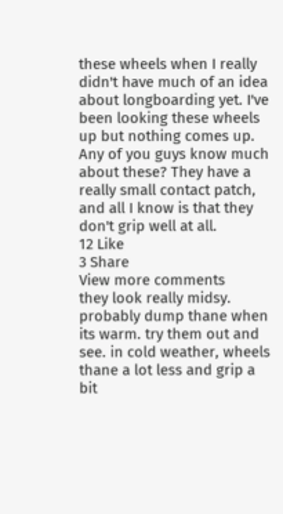these wheels when I really didn't have much of an idea about longboarding yet. I've been looking these wheels up but nothing comes up. Any of you guys know much about these? They have a really small contact patch, and all I know is that they don't grip well at all.
12 Like
3 Share
View more comments
they look really midsy. probably dump thane when its warm. try them out and see. in cold weather, wheels thane a lot less and grip a bit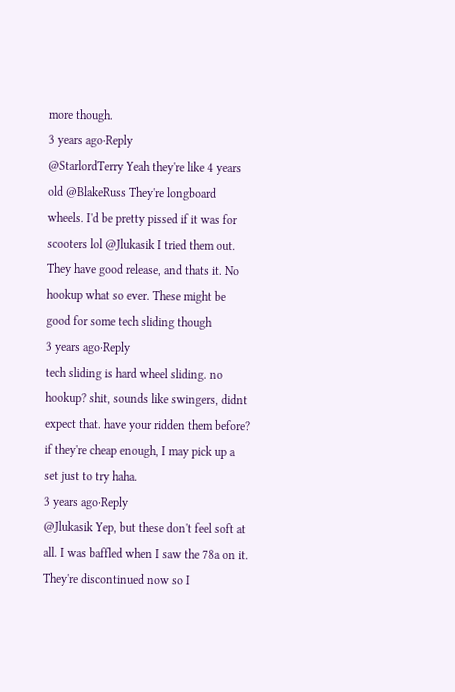more though.
3 years ago·Reply
@StarlordTerry Yeah they're like 4 years old @BlakeRuss They're longboard wheels. I'd be pretty pissed if it was for scooters lol @Jlukasik I tried them out. They have good release, and thats it. No hookup what so ever. These might be good for some tech sliding though
3 years ago·Reply
tech sliding is hard wheel sliding. no hookup? shit, sounds like swingers, didnt expect that. have your ridden them before? if they're cheap enough, I may pick up a set just to try haha.
3 years ago·Reply
@Jlukasik Yep, but these don't feel soft at all. I was baffled when I saw the 78a on it. They're discontinued now so I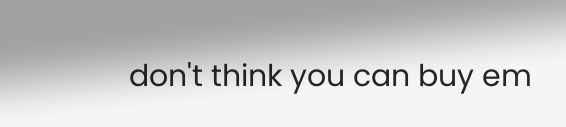don't think you can buy em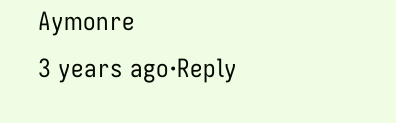Aymonre
3 years ago·Reply